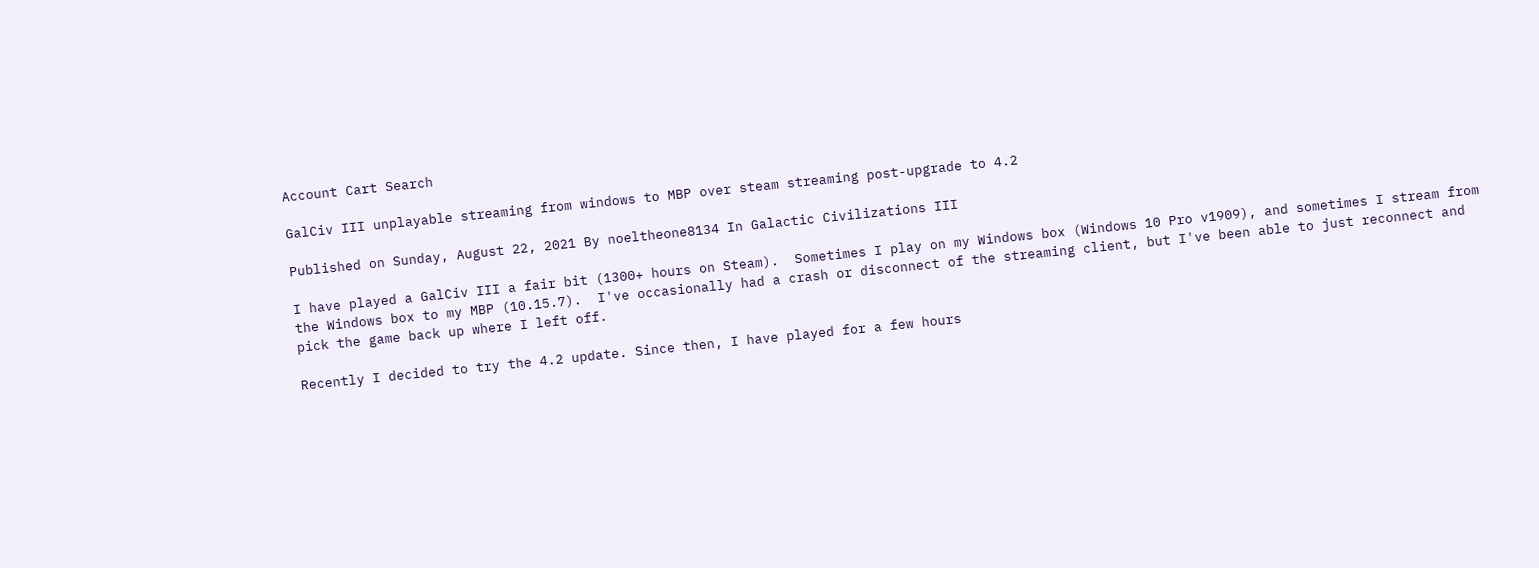Account Cart Search

GalCiv III unplayable streaming from windows to MBP over steam streaming post-upgrade to 4.2

Published on Sunday, August 22, 2021 By noeltheone8134 In Galactic Civilizations III

I have played a GalCiv III a fair bit (1300+ hours on Steam).  Sometimes I play on my Windows box (Windows 10 Pro v1909), and sometimes I stream from the Windows box to my MBP (10.15.7).  I've occasionally had a crash or disconnect of the streaming client, but I've been able to just reconnect and pick the game back up where I left off.

Recently I decided to try the 4.2 update. Since then, I have played for a few hours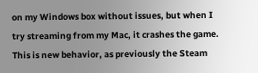on my Windows box without issues, but when I try streaming from my Mac, it crashes the game.  This is new behavior, as previously the Steam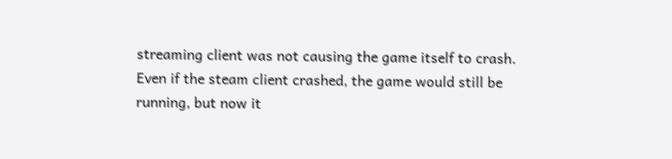streaming client was not causing the game itself to crash.  Even if the steam client crashed, the game would still be running, but now it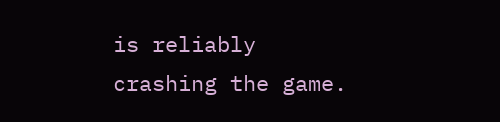is reliably crashing the game.